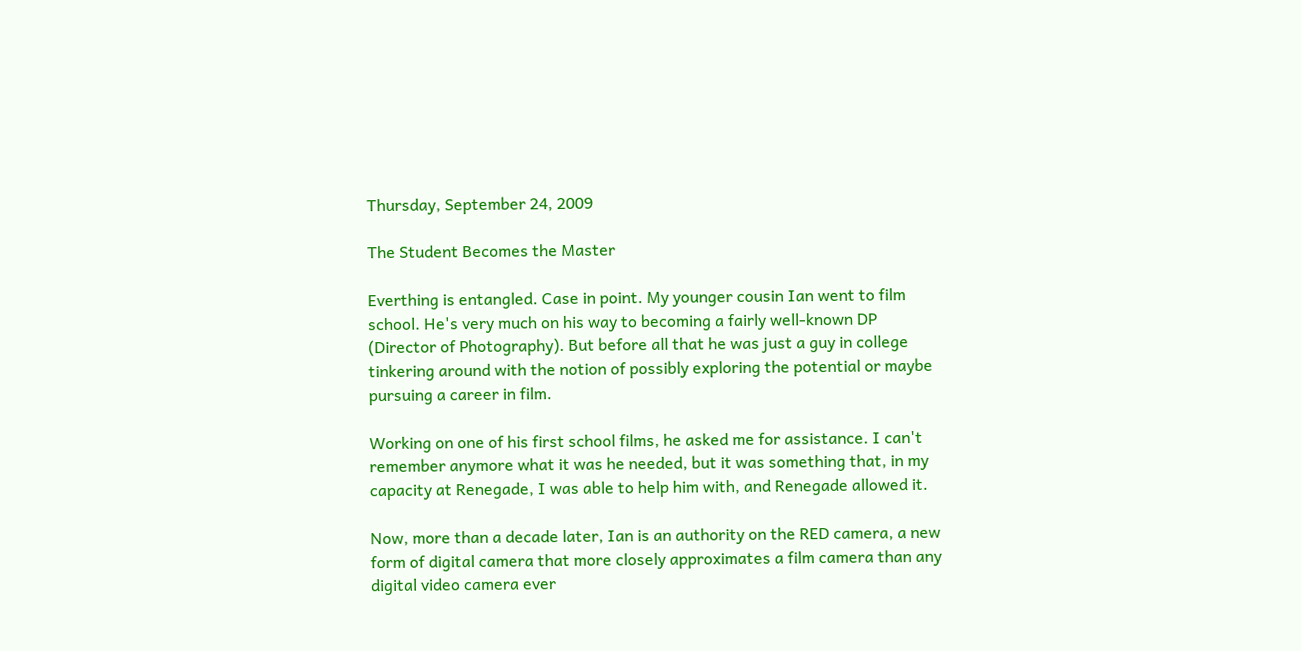Thursday, September 24, 2009

The Student Becomes the Master

Everthing is entangled. Case in point. My younger cousin Ian went to film school. He's very much on his way to becoming a fairly well-known DP (Director of Photography). But before all that he was just a guy in college tinkering around with the notion of possibly exploring the potential or maybe pursuing a career in film.

Working on one of his first school films, he asked me for assistance. I can't remember anymore what it was he needed, but it was something that, in my capacity at Renegade, I was able to help him with, and Renegade allowed it.

Now, more than a decade later, Ian is an authority on the RED camera, a new form of digital camera that more closely approximates a film camera than any digital video camera ever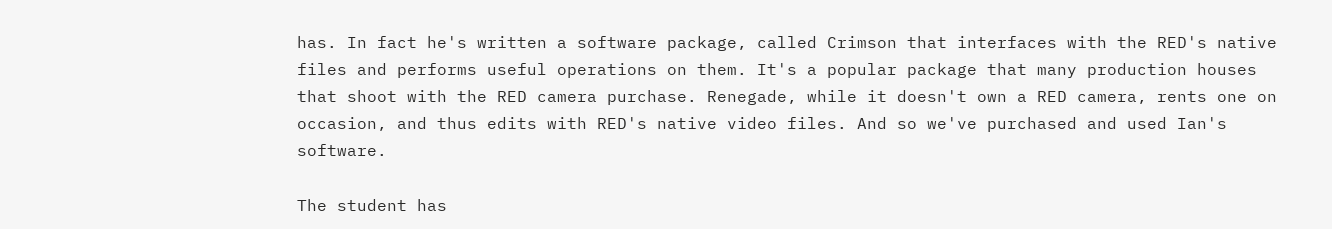has. In fact he's written a software package, called Crimson that interfaces with the RED's native files and performs useful operations on them. It's a popular package that many production houses that shoot with the RED camera purchase. Renegade, while it doesn't own a RED camera, rents one on occasion, and thus edits with RED's native video files. And so we've purchased and used Ian's software.

The student has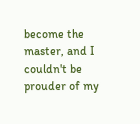become the master, and I couldn't be prouder of my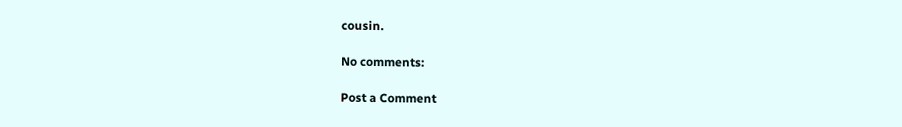cousin.

No comments:

Post a Comment